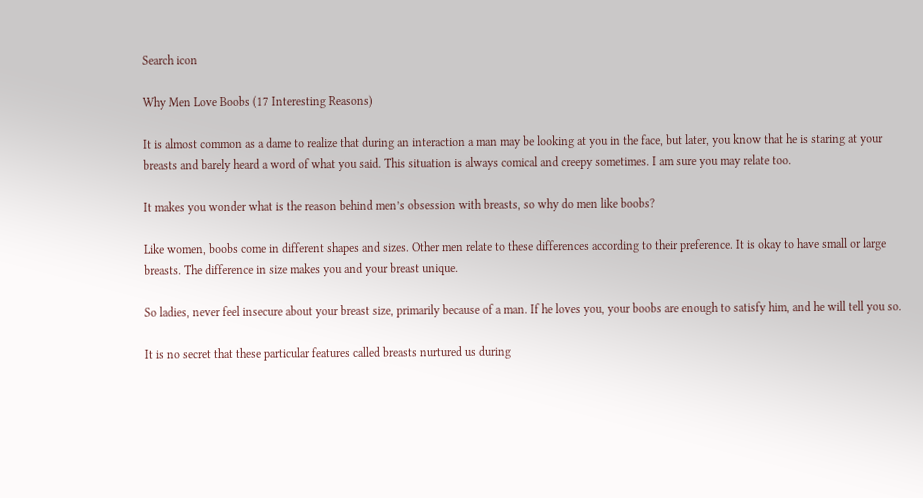Search icon

Why Men Love Boobs (17 Interesting Reasons)

It is almost common as a dame to realize that during an interaction a man may be looking at you in the face, but later, you know that he is staring at your breasts and barely heard a word of what you said. This situation is always comical and creepy sometimes. I am sure you may relate too.

It makes you wonder what is the reason behind men’s obsession with breasts, so why do men like boobs?

Like women, boobs come in different shapes and sizes. Other men relate to these differences according to their preference. It is okay to have small or large breasts. The difference in size makes you and your breast unique.

So ladies, never feel insecure about your breast size, primarily because of a man. If he loves you, your boobs are enough to satisfy him, and he will tell you so.

It is no secret that these particular features called breasts nurtured us during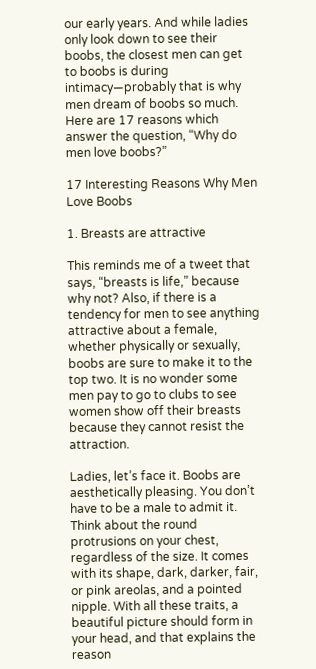our early years. And while ladies only look down to see their boobs, the closest men can get to boobs is during intimacy—probably that is why men dream of boobs so much. Here are 17 reasons which answer the question, “Why do men love boobs?”

17 Interesting Reasons Why Men Love Boobs

1. Breasts are attractive

This reminds me of a tweet that says, “breasts is life,” because why not? Also, if there is a tendency for men to see anything attractive about a female, whether physically or sexually, boobs are sure to make it to the top two. It is no wonder some men pay to go to clubs to see women show off their breasts because they cannot resist the attraction.

Ladies, let’s face it. Boobs are aesthetically pleasing. You don’t have to be a male to admit it. Think about the round protrusions on your chest, regardless of the size. It comes with its shape, dark, darker, fair, or pink areolas, and a pointed nipple. With all these traits, a beautiful picture should form in your head, and that explains the reason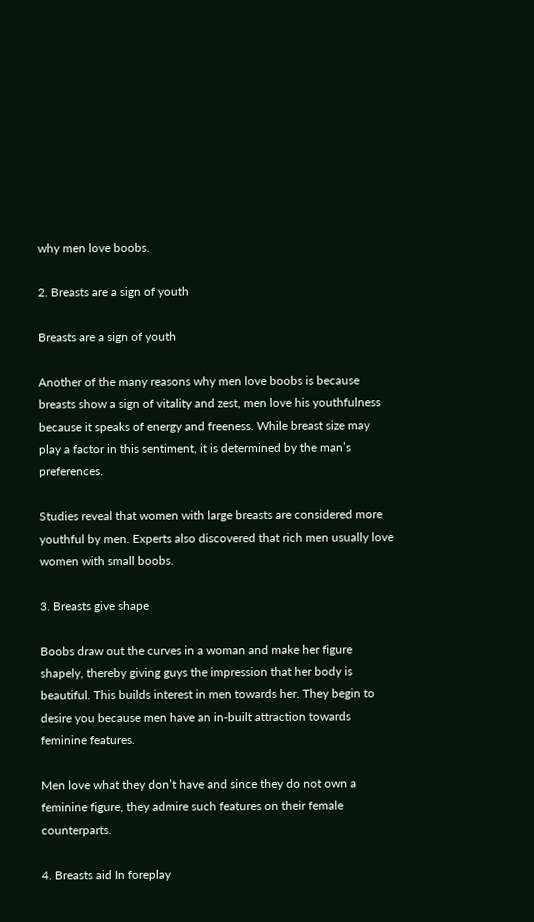why men love boobs.

2. Breasts are a sign of youth

Breasts are a sign of youth

Another of the many reasons why men love boobs is because breasts show a sign of vitality and zest, men love his youthfulness because it speaks of energy and freeness. While breast size may play a factor in this sentiment, it is determined by the man’s preferences.

Studies reveal that women with large breasts are considered more youthful by men. Experts also discovered that rich men usually love women with small boobs.

3. Breasts give shape

Boobs draw out the curves in a woman and make her figure shapely, thereby giving guys the impression that her body is beautiful. This builds interest in men towards her. They begin to desire you because men have an in-built attraction towards feminine features.

Men love what they don’t have and since they do not own a feminine figure, they admire such features on their female counterparts.

4. Breasts aid In foreplay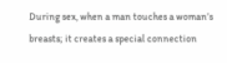During sex, when a man touches a woman’s breasts; it creates a special connection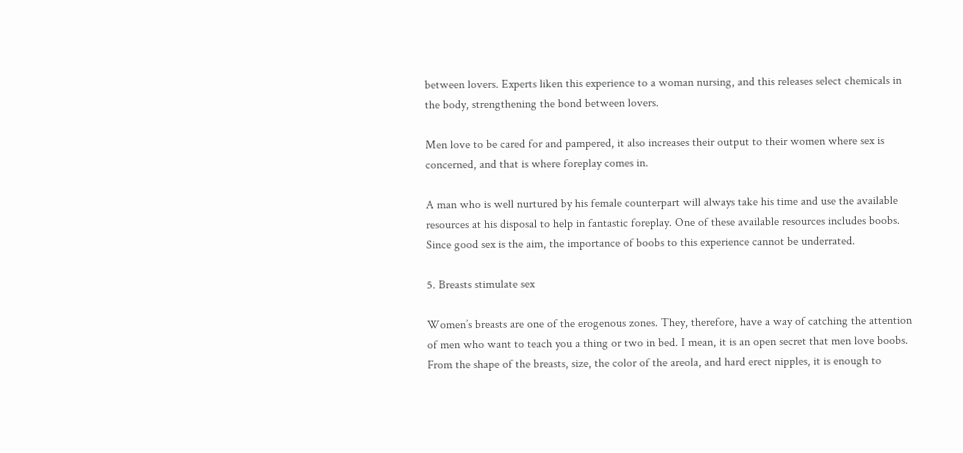between lovers. Experts liken this experience to a woman nursing, and this releases select chemicals in the body, strengthening the bond between lovers.

Men love to be cared for and pampered, it also increases their output to their women where sex is concerned, and that is where foreplay comes in.

A man who is well nurtured by his female counterpart will always take his time and use the available resources at his disposal to help in fantastic foreplay. One of these available resources includes boobs. Since good sex is the aim, the importance of boobs to this experience cannot be underrated.

5. Breasts stimulate sex

Women’s breasts are one of the erogenous zones. They, therefore, have a way of catching the attention of men who want to teach you a thing or two in bed. I mean, it is an open secret that men love boobs. From the shape of the breasts, size, the color of the areola, and hard erect nipples, it is enough to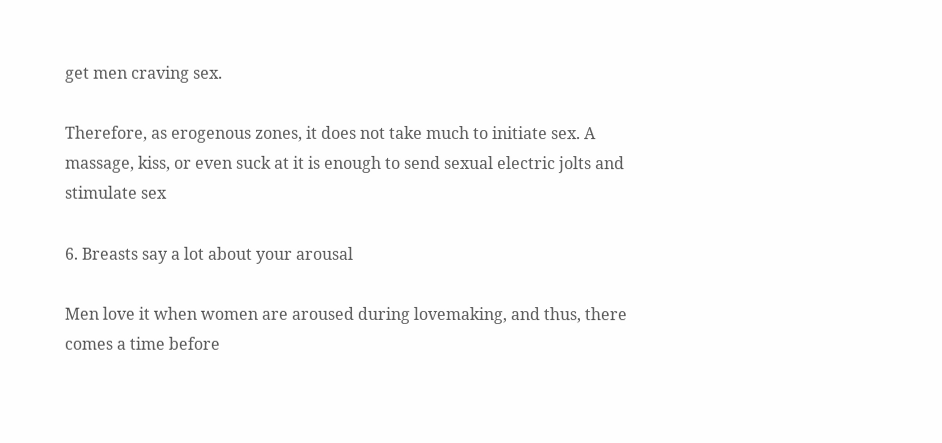get men craving sex.

Therefore, as erogenous zones, it does not take much to initiate sex. A massage, kiss, or even suck at it is enough to send sexual electric jolts and stimulate sex

6. Breasts say a lot about your arousal

Men love it when women are aroused during lovemaking, and thus, there comes a time before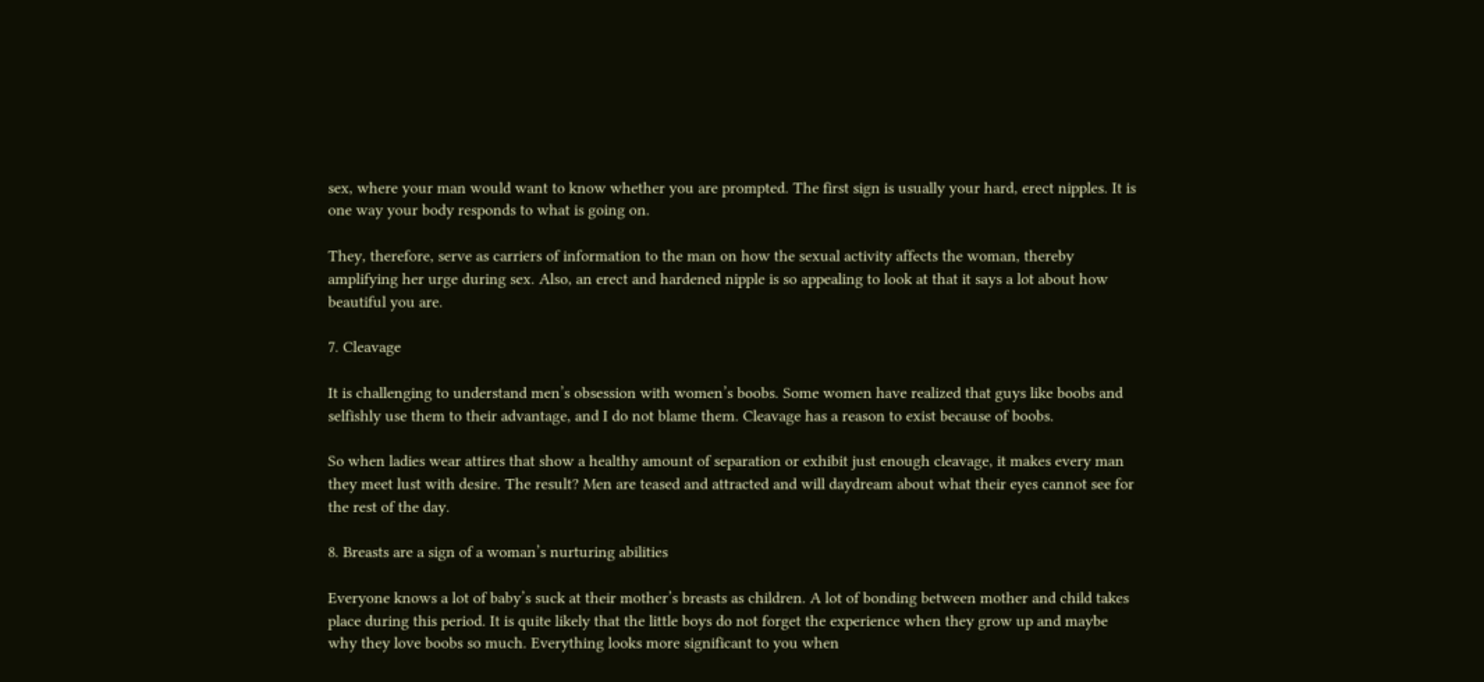sex, where your man would want to know whether you are prompted. The first sign is usually your hard, erect nipples. It is one way your body responds to what is going on.

They, therefore, serve as carriers of information to the man on how the sexual activity affects the woman, thereby amplifying her urge during sex. Also, an erect and hardened nipple is so appealing to look at that it says a lot about how beautiful you are.

7. Cleavage

It is challenging to understand men’s obsession with women’s boobs. Some women have realized that guys like boobs and selfishly use them to their advantage, and I do not blame them. Cleavage has a reason to exist because of boobs.

So when ladies wear attires that show a healthy amount of separation or exhibit just enough cleavage, it makes every man they meet lust with desire. The result? Men are teased and attracted and will daydream about what their eyes cannot see for the rest of the day.

8. Breasts are a sign of a woman’s nurturing abilities

Everyone knows a lot of baby’s suck at their mother’s breasts as children. A lot of bonding between mother and child takes place during this period. It is quite likely that the little boys do not forget the experience when they grow up and maybe why they love boobs so much. Everything looks more significant to you when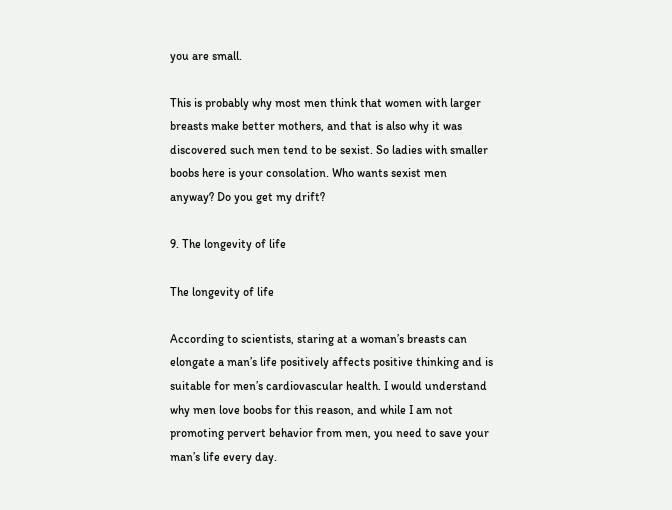you are small.

This is probably why most men think that women with larger breasts make better mothers, and that is also why it was discovered such men tend to be sexist. So ladies with smaller boobs here is your consolation. Who wants sexist men anyway? Do you get my drift?

9. The longevity of life

The longevity of life

According to scientists, staring at a woman’s breasts can elongate a man’s life positively affects positive thinking and is suitable for men’s cardiovascular health. I would understand why men love boobs for this reason, and while I am not promoting pervert behavior from men, you need to save your man’s life every day.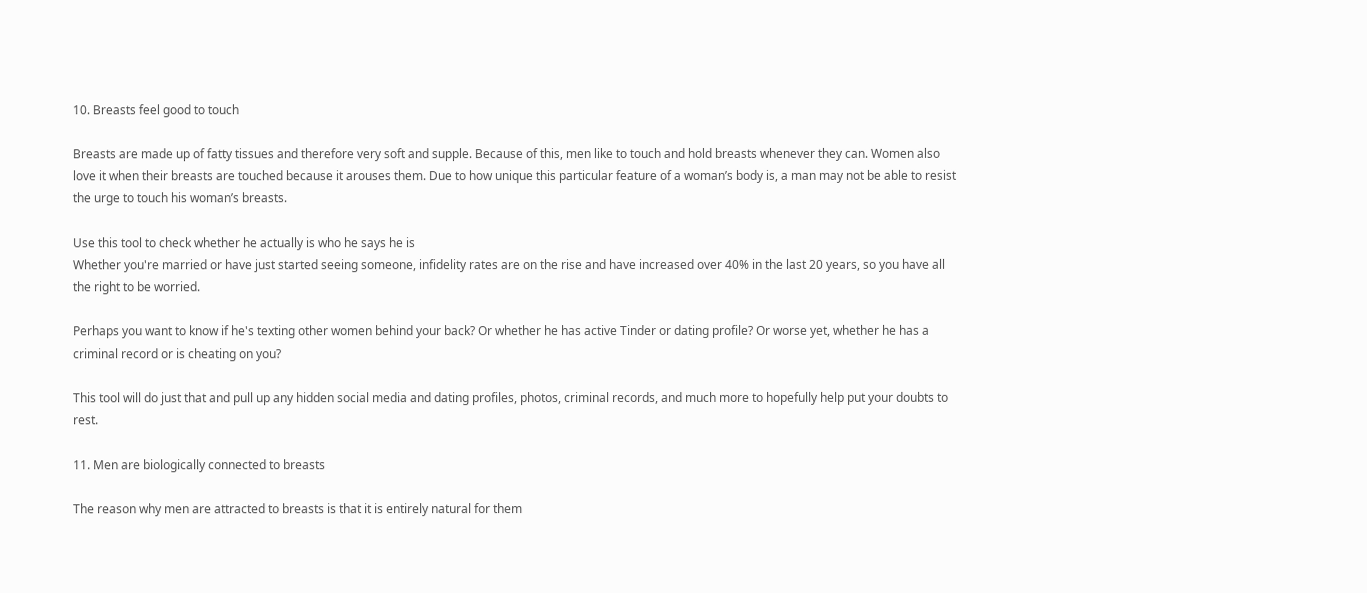10. Breasts feel good to touch

Breasts are made up of fatty tissues and therefore very soft and supple. Because of this, men like to touch and hold breasts whenever they can. Women also love it when their breasts are touched because it arouses them. Due to how unique this particular feature of a woman’s body is, a man may not be able to resist the urge to touch his woman’s breasts.

Use this tool to check whether he actually is who he says he is
Whether you're married or have just started seeing someone, infidelity rates are on the rise and have increased over 40% in the last 20 years, so you have all the right to be worried.

Perhaps you want to know if he's texting other women behind your back? Or whether he has active Tinder or dating profile? Or worse yet, whether he has a criminal record or is cheating on you?

This tool will do just that and pull up any hidden social media and dating profiles, photos, criminal records, and much more to hopefully help put your doubts to rest.

11. Men are biologically connected to breasts

The reason why men are attracted to breasts is that it is entirely natural for them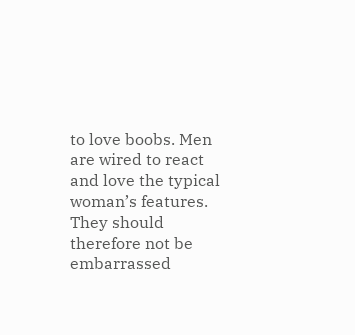to love boobs. Men are wired to react and love the typical woman’s features. They should therefore not be embarrassed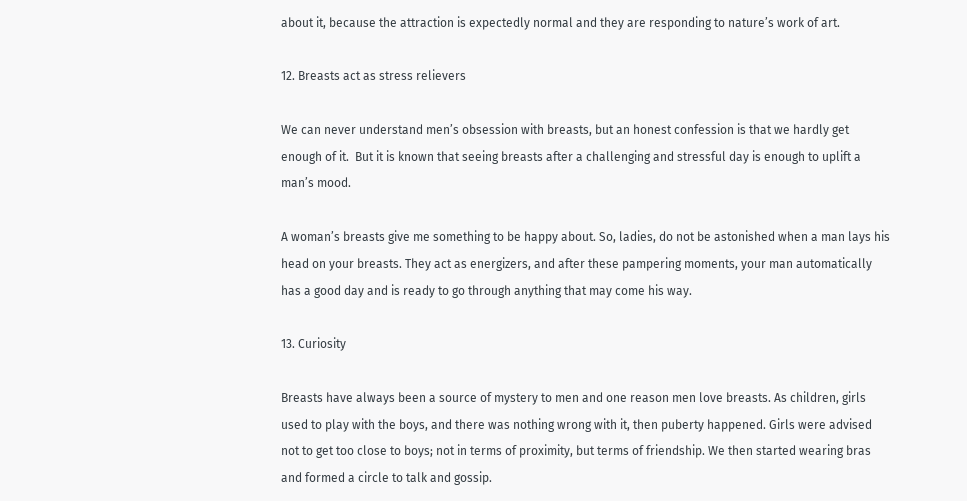about it, because the attraction is expectedly normal and they are responding to nature’s work of art.

12. Breasts act as stress relievers

We can never understand men’s obsession with breasts, but an honest confession is that we hardly get enough of it.  But it is known that seeing breasts after a challenging and stressful day is enough to uplift a man’s mood.

A woman’s breasts give me something to be happy about. So, ladies, do not be astonished when a man lays his head on your breasts. They act as energizers, and after these pampering moments, your man automatically has a good day and is ready to go through anything that may come his way.

13. Curiosity

Breasts have always been a source of mystery to men and one reason men love breasts. As children, girls used to play with the boys, and there was nothing wrong with it, then puberty happened. Girls were advised not to get too close to boys; not in terms of proximity, but terms of friendship. We then started wearing bras and formed a circle to talk and gossip.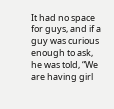It had no space for guys, and if a guy was curious enough to ask, he was told, “We are having girl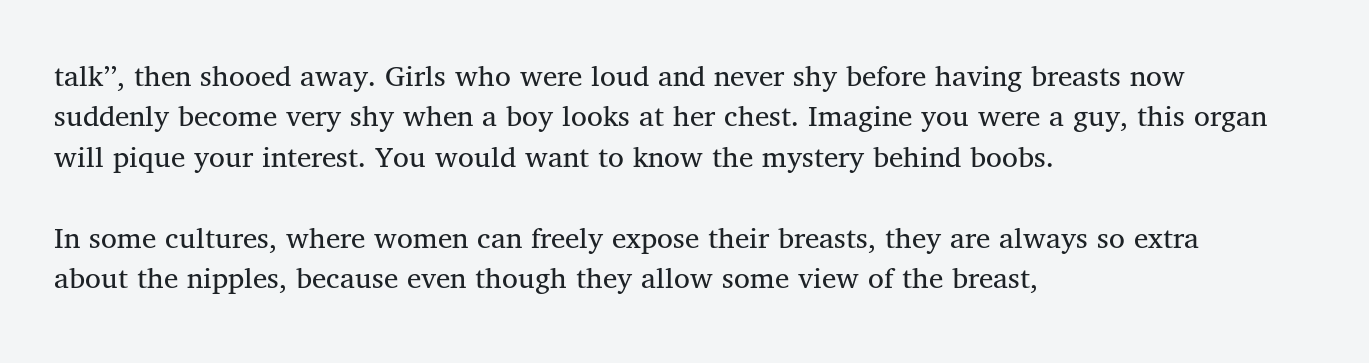talk’’, then shooed away. Girls who were loud and never shy before having breasts now suddenly become very shy when a boy looks at her chest. Imagine you were a guy, this organ will pique your interest. You would want to know the mystery behind boobs.

In some cultures, where women can freely expose their breasts, they are always so extra about the nipples, because even though they allow some view of the breast,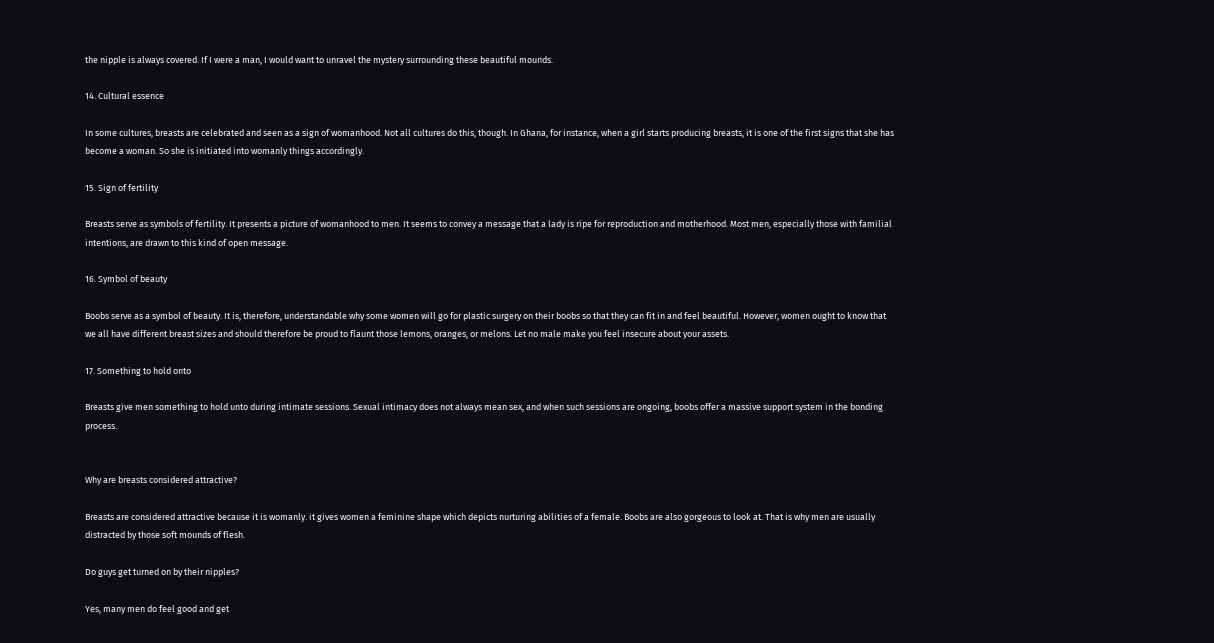the nipple is always covered. If I were a man, I would want to unravel the mystery surrounding these beautiful mounds.

14. Cultural essence

In some cultures, breasts are celebrated and seen as a sign of womanhood. Not all cultures do this, though. In Ghana, for instance, when a girl starts producing breasts, it is one of the first signs that she has become a woman. So she is initiated into womanly things accordingly.

15. Sign of fertility

Breasts serve as symbols of fertility. It presents a picture of womanhood to men. It seems to convey a message that a lady is ripe for reproduction and motherhood. Most men, especially those with familial intentions, are drawn to this kind of open message.

16. Symbol of beauty

Boobs serve as a symbol of beauty. It is, therefore, understandable why some women will go for plastic surgery on their boobs so that they can fit in and feel beautiful. However, women ought to know that we all have different breast sizes and should therefore be proud to flaunt those lemons, oranges, or melons. Let no male make you feel insecure about your assets.

17. Something to hold onto

Breasts give men something to hold unto during intimate sessions. Sexual intimacy does not always mean sex, and when such sessions are ongoing, boobs offer a massive support system in the bonding process.


Why are breasts considered attractive?

Breasts are considered attractive because it is womanly. it gives women a feminine shape which depicts nurturing abilities of a female. Boobs are also gorgeous to look at. That is why men are usually distracted by those soft mounds of flesh.

Do guys get turned on by their nipples?

Yes, many men do feel good and get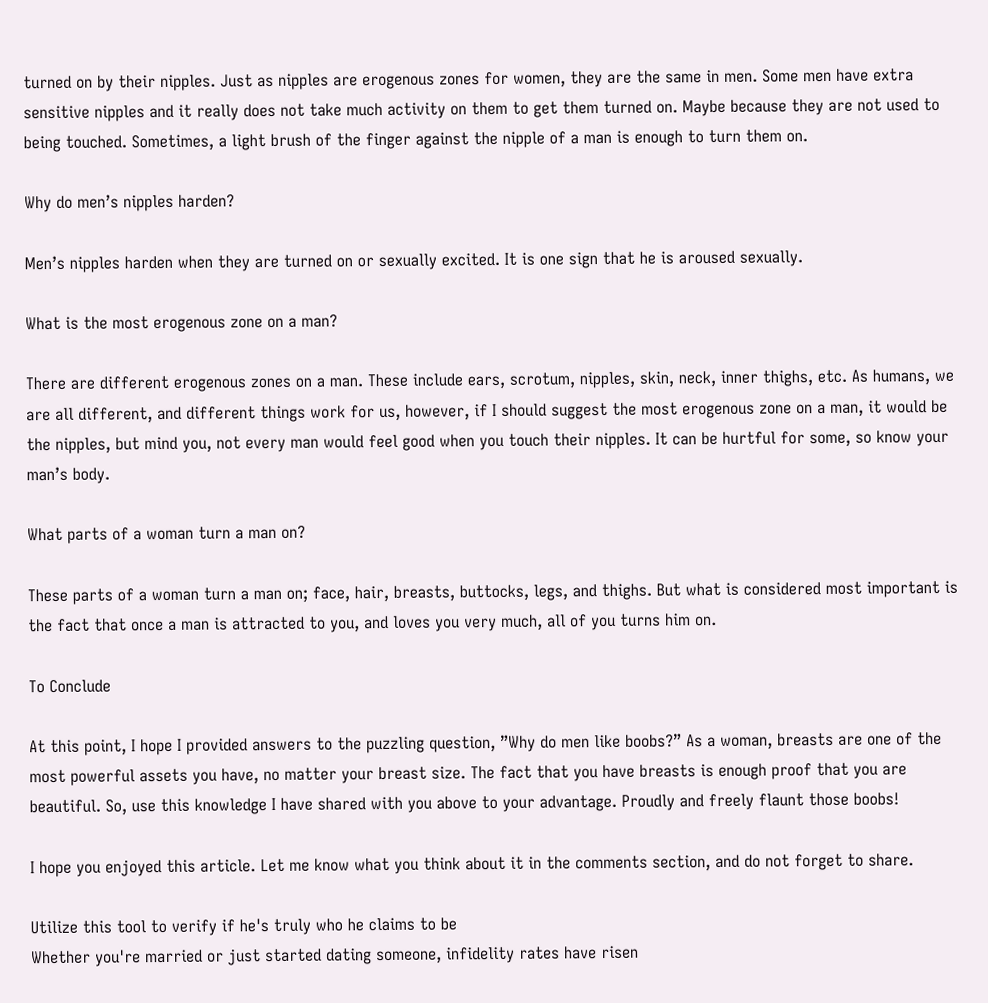turned on by their nipples. Just as nipples are erogenous zones for women, they are the same in men. Some men have extra sensitive nipples and it really does not take much activity on them to get them turned on. Maybe because they are not used to being touched. Sometimes, a light brush of the finger against the nipple of a man is enough to turn them on.

Why do men’s nipples harden?

Men’s nipples harden when they are turned on or sexually excited. It is one sign that he is aroused sexually.

What is the most erogenous zone on a man?

There are different erogenous zones on a man. These include ears, scrotum, nipples, skin, neck, inner thighs, etc. As humans, we are all different, and different things work for us, however, if I should suggest the most erogenous zone on a man, it would be the nipples, but mind you, not every man would feel good when you touch their nipples. It can be hurtful for some, so know your man’s body.

What parts of a woman turn a man on?

These parts of a woman turn a man on; face, hair, breasts, buttocks, legs, and thighs. But what is considered most important is the fact that once a man is attracted to you, and loves you very much, all of you turns him on.

To Conclude

At this point, I hope I provided answers to the puzzling question, ”Why do men like boobs?” As a woman, breasts are one of the most powerful assets you have, no matter your breast size. The fact that you have breasts is enough proof that you are beautiful. So, use this knowledge I have shared with you above to your advantage. Proudly and freely flaunt those boobs!

I hope you enjoyed this article. Let me know what you think about it in the comments section, and do not forget to share.

Utilize this tool to verify if he's truly who he claims to be
Whether you're married or just started dating someone, infidelity rates have risen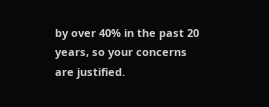by over 40% in the past 20 years, so your concerns are justified.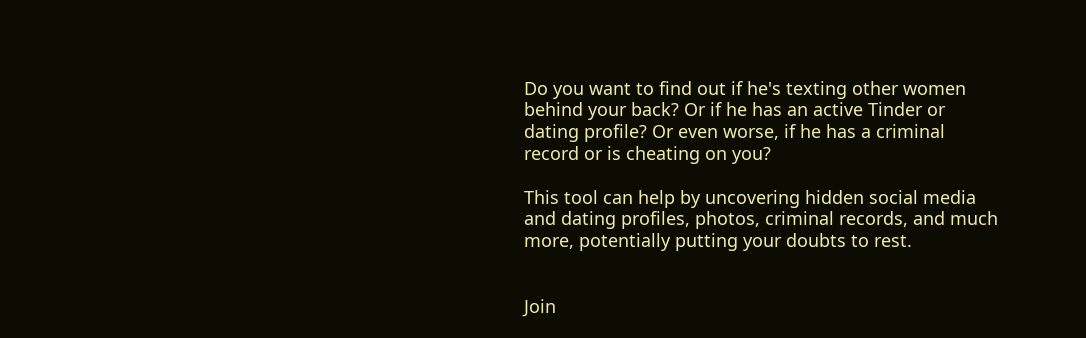Do you want to find out if he's texting other women behind your back? Or if he has an active Tinder or dating profile? Or even worse, if he has a criminal record or is cheating on you?

This tool can help by uncovering hidden social media and dating profiles, photos, criminal records, and much more, potentially putting your doubts to rest.


Join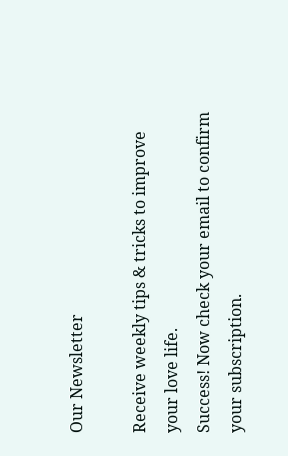Our Newsletter

Receive weekly tips & tricks to improve your love life.
Success! Now check your email to confirm your subscription.